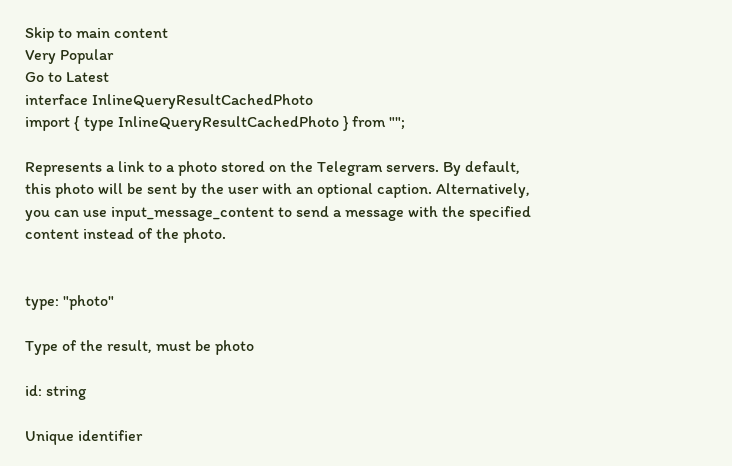Skip to main content
Very Popular
Go to Latest
interface InlineQueryResultCachedPhoto
import { type InlineQueryResultCachedPhoto } from "";

Represents a link to a photo stored on the Telegram servers. By default, this photo will be sent by the user with an optional caption. Alternatively, you can use input_message_content to send a message with the specified content instead of the photo.


type: "photo"

Type of the result, must be photo

id: string

Unique identifier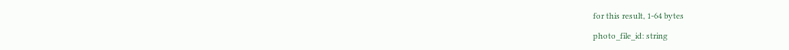for this result, 1-64 bytes

photo_file_id: string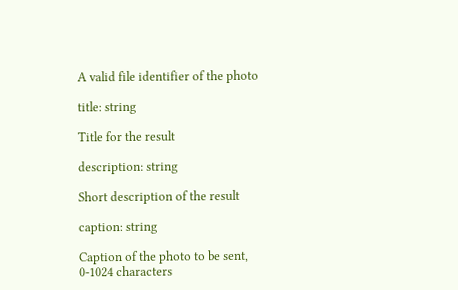A valid file identifier of the photo

title: string

Title for the result

description: string

Short description of the result

caption: string

Caption of the photo to be sent, 0-1024 characters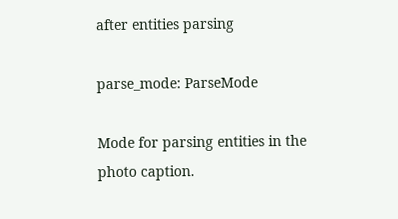after entities parsing

parse_mode: ParseMode

Mode for parsing entities in the photo caption.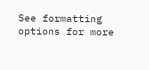See formatting options for more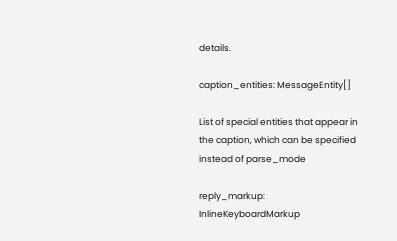details.

caption_entities: MessageEntity[]

List of special entities that appear in the caption, which can be specified instead of parse_mode

reply_markup: InlineKeyboardMarkup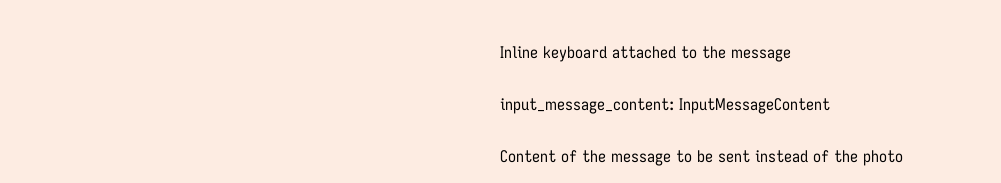Inline keyboard attached to the message

input_message_content: InputMessageContent

Content of the message to be sent instead of the photo